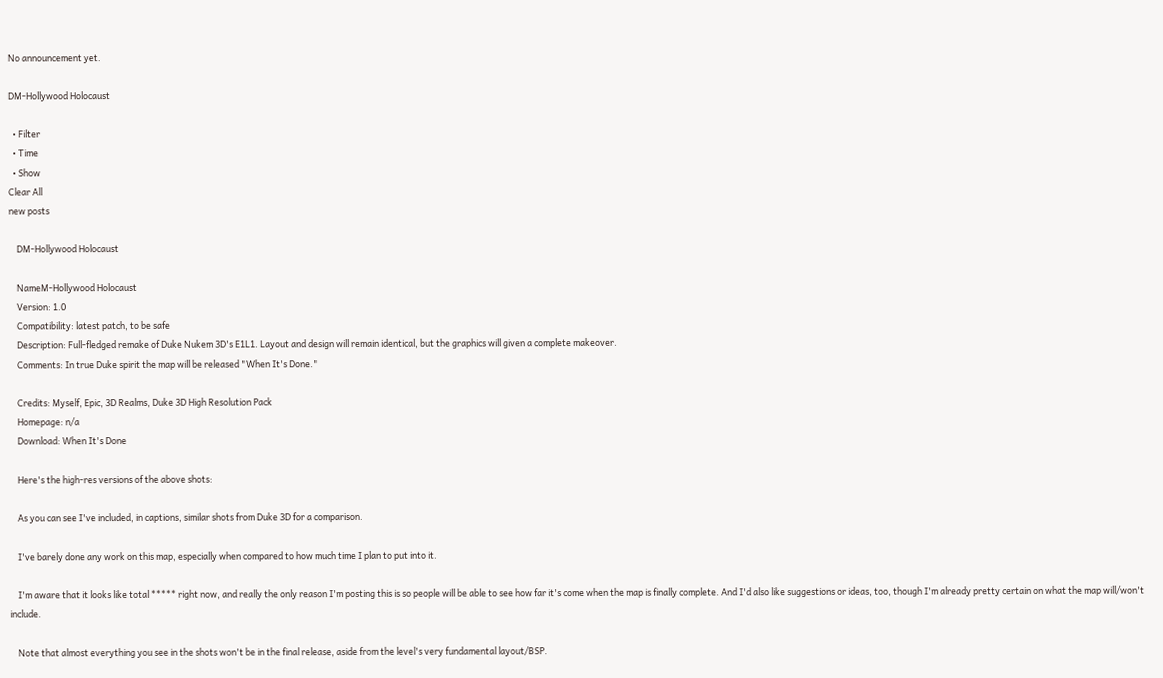No announcement yet.

DM-Hollywood Holocaust

  • Filter
  • Time
  • Show
Clear All
new posts

    DM-Hollywood Holocaust

    NameM-Hollywood Holocaust
    Version: 1.0
    Compatibility: latest patch, to be safe
    Description: Full-fledged remake of Duke Nukem 3D's E1L1. Layout and design will remain identical, but the graphics will given a complete makeover.
    Comments: In true Duke spirit the map will be released "When It's Done."

    Credits: Myself, Epic, 3D Realms, Duke 3D High Resolution Pack
    Homepage: n/a
    Download: When It's Done

    Here's the high-res versions of the above shots:

    As you can see I've included, in captions, similar shots from Duke 3D for a comparison.

    I've barely done any work on this map, especially when compared to how much time I plan to put into it.

    I'm aware that it looks like total ***** right now, and really the only reason I'm posting this is so people will be able to see how far it's come when the map is finally complete. And I'd also like suggestions or ideas, too, though I'm already pretty certain on what the map will/won't include.

    Note that almost everything you see in the shots won't be in the final release, aside from the level's very fundamental layout/BSP.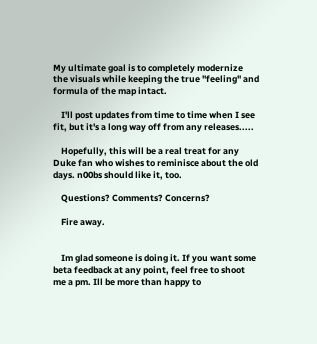My ultimate goal is to completely modernize the visuals while keeping the true "feeling" and formula of the map intact.

    I'll post updates from time to time when I see fit, but it's a long way off from any releases.....

    Hopefully, this will be a real treat for any Duke fan who wishes to reminisce about the old days. n00bs should like it, too.

    Questions? Comments? Concerns?

    Fire away.


    Im glad someone is doing it. If you want some beta feedback at any point, feel free to shoot me a pm. Ill be more than happy to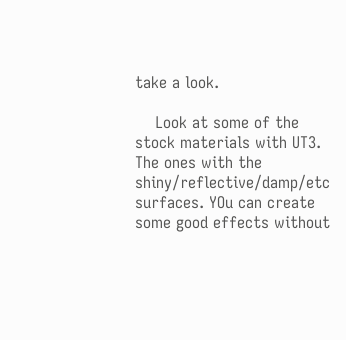take a look.

    Look at some of the stock materials with UT3. The ones with the shiny/reflective/damp/etc surfaces. YOu can create some good effects without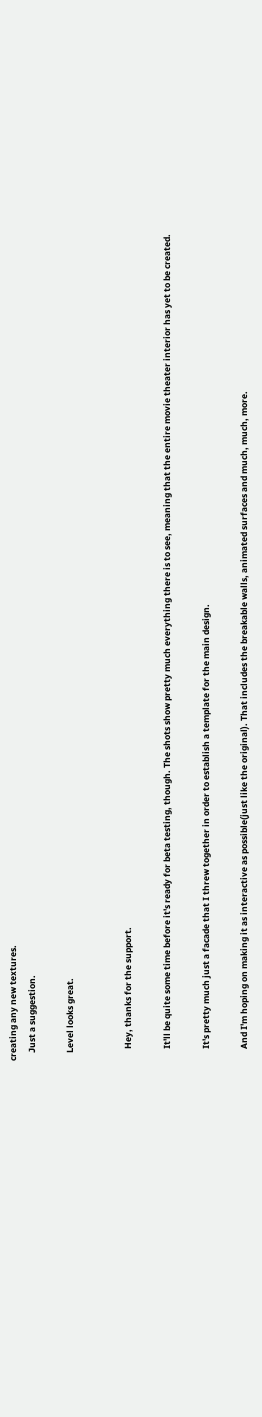creating any new textures.
    Just a suggestion.

    Level looks great.


      Hey, thanks for the support.

      It'll be quite some time before it's ready for beta testing, though. The shots show pretty much everything there is to see, meaning that the entire movie theater interior has yet to be created.

      It's pretty much just a facade that I threw together in order to establish a template for the main design.

      And I'm hoping on making it as interactive as possible(just like the original). That includes the breakable walls, animated surfaces and much, much, more.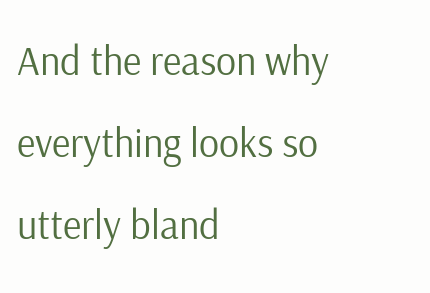And the reason why everything looks so utterly bland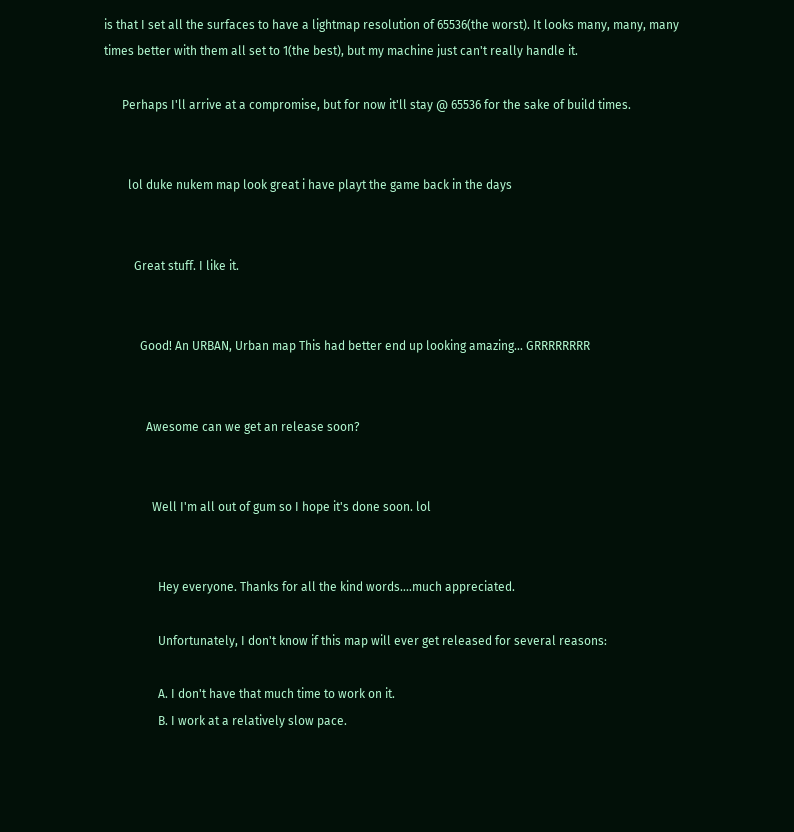is that I set all the surfaces to have a lightmap resolution of 65536(the worst). It looks many, many, many times better with them all set to 1(the best), but my machine just can't really handle it.

      Perhaps I'll arrive at a compromise, but for now it'll stay @ 65536 for the sake of build times.


        lol duke nukem map look great i have playt the game back in the days


          Great stuff. I like it.


            Good! An URBAN, Urban map This had better end up looking amazing... GRRRRRRRR


              Awesome can we get an release soon?


                Well I'm all out of gum so I hope it's done soon. lol


                  Hey everyone. Thanks for all the kind words....much appreciated.

                  Unfortunately, I don't know if this map will ever get released for several reasons:

                  A. I don't have that much time to work on it.
                  B. I work at a relatively slow pace.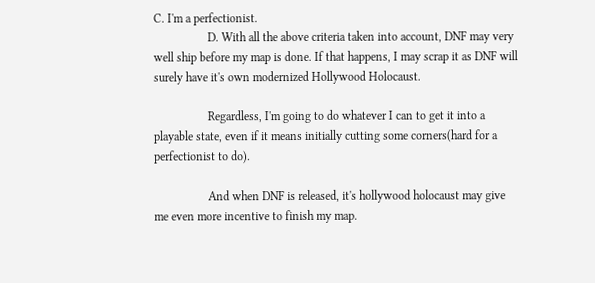C. I'm a perfectionist.
                  D. With all the above criteria taken into account, DNF may very well ship before my map is done. If that happens, I may scrap it as DNF will surely have it's own modernized Hollywood Holocaust.

                  Regardless, I'm going to do whatever I can to get it into a playable state, even if it means initially cutting some corners(hard for a perfectionist to do).

                  And when DNF is released, it's hollywood holocaust may give me even more incentive to finish my map.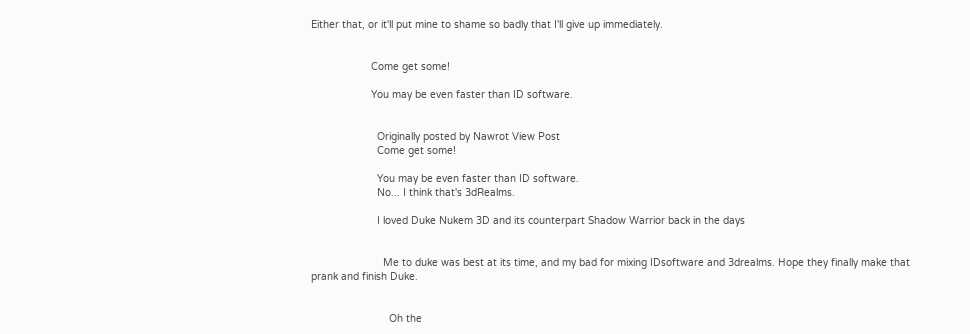Either that, or it'll put mine to shame so badly that I'll give up immediately.


                    Come get some!

                    You may be even faster than ID software.


                      Originally posted by Nawrot View Post
                      Come get some!

                      You may be even faster than ID software.
                      No... I think that's 3dRealms.

                      I loved Duke Nukem 3D and its counterpart Shadow Warrior back in the days


                        Me to duke was best at its time, and my bad for mixing IDsoftware and 3drealms. Hope they finally make that prank and finish Duke.


                          Oh the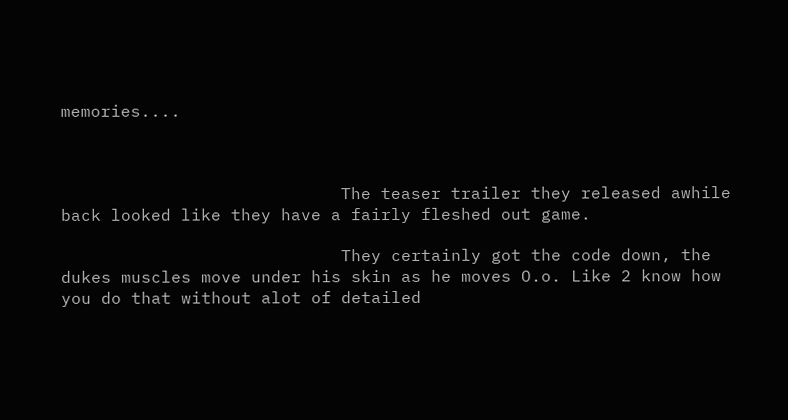memories....



                            The teaser trailer they released awhile back looked like they have a fairly fleshed out game.

                            They certainly got the code down, the dukes muscles move under his skin as he moves O.o. Like 2 know how you do that without alot of detailed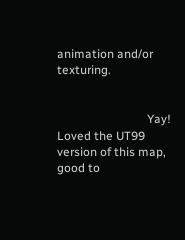animation and/or texturing.


                              Yay! Loved the UT99 version of this map, good to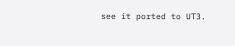see it ported to UT3.